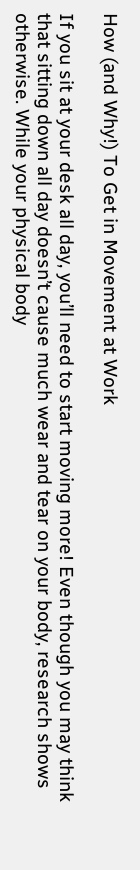How (and Why!) To Get in Movement at Work

If you sit at your desk all day, you’ll need to start moving more! Even though you may think that sitting down all day doesn’t cause much wear and tear on your body, research shows otherwise. While your physical body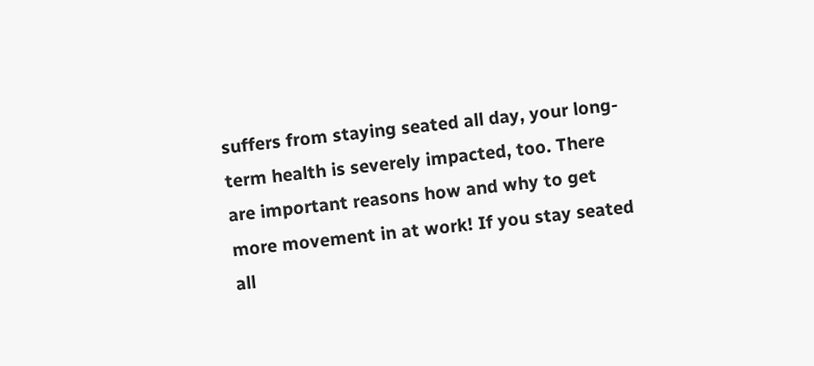suffers from staying seated all day, your long-term health is severely impacted, too. There are important reasons how and why to get more movement in at work! If you stay seated all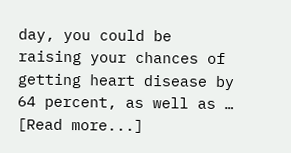day, you could be raising your chances of getting heart disease by 64 percent, as well as … [Read more...]